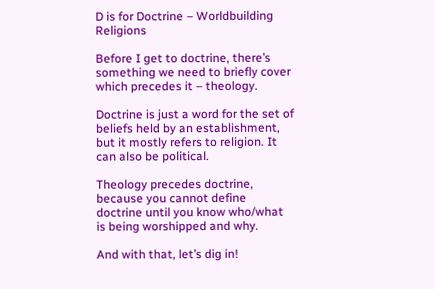D is for Doctrine – Worldbuilding Religions

Before I get to doctrine, there’s something we need to briefly cover which precedes it – theology.

Doctrine is just a word for the set of beliefs held by an establishment, but it mostly refers to religion. It can also be political.

Theology precedes doctrine, because you cannot define doctrine until you know who/what is being worshipped and why.

And with that, let’s dig in!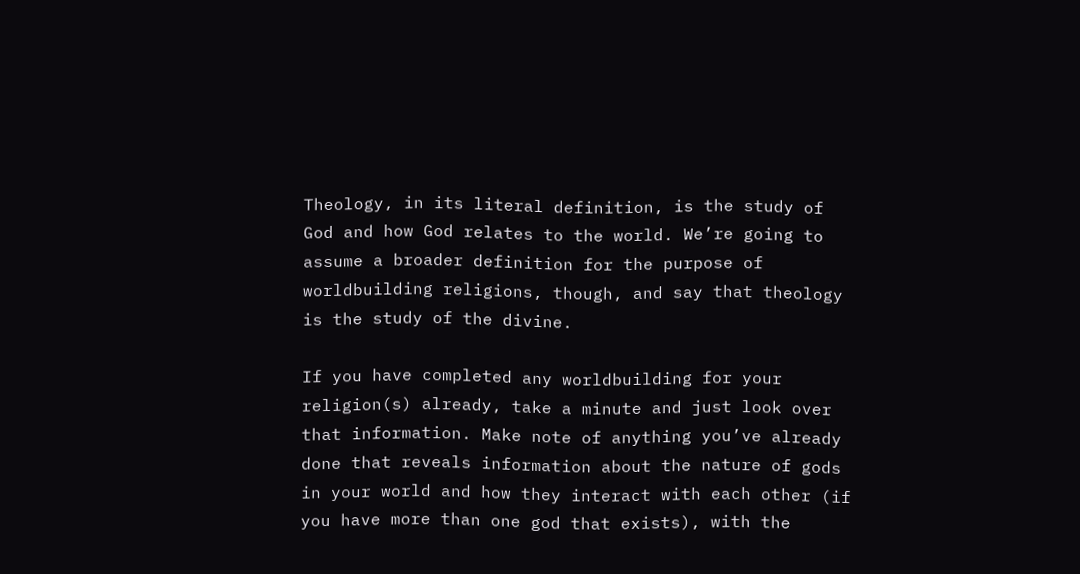Theology, in its literal definition, is the study of God and how God relates to the world. We’re going to assume a broader definition for the purpose of worldbuilding religions, though, and say that theology is the study of the divine.

If you have completed any worldbuilding for your religion(s) already, take a minute and just look over that information. Make note of anything you’ve already done that reveals information about the nature of gods in your world and how they interact with each other (if you have more than one god that exists), with the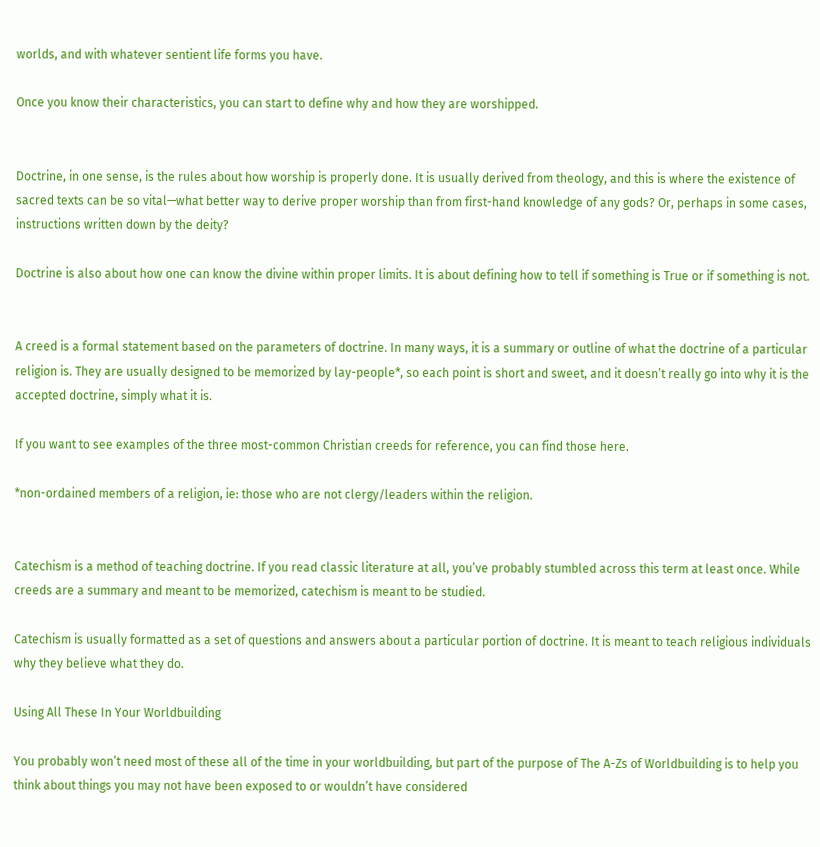worlds, and with whatever sentient life forms you have.

Once you know their characteristics, you can start to define why and how they are worshipped.


Doctrine, in one sense, is the rules about how worship is properly done. It is usually derived from theology, and this is where the existence of sacred texts can be so vital—what better way to derive proper worship than from first-hand knowledge of any gods? Or, perhaps in some cases, instructions written down by the deity?

Doctrine is also about how one can know the divine within proper limits. It is about defining how to tell if something is True or if something is not.


A creed is a formal statement based on the parameters of doctrine. In many ways, it is a summary or outline of what the doctrine of a particular religion is. They are usually designed to be memorized by lay-people*, so each point is short and sweet, and it doesn’t really go into why it is the accepted doctrine, simply what it is.

If you want to see examples of the three most-common Christian creeds for reference, you can find those here.

*non-ordained members of a religion, ie: those who are not clergy/leaders within the religion.


Catechism is a method of teaching doctrine. If you read classic literature at all, you’ve probably stumbled across this term at least once. While creeds are a summary and meant to be memorized, catechism is meant to be studied.

Catechism is usually formatted as a set of questions and answers about a particular portion of doctrine. It is meant to teach religious individuals why they believe what they do.

Using All These In Your Worldbuilding

You probably won’t need most of these all of the time in your worldbuilding, but part of the purpose of The A-Zs of Worldbuilding is to help you think about things you may not have been exposed to or wouldn’t have considered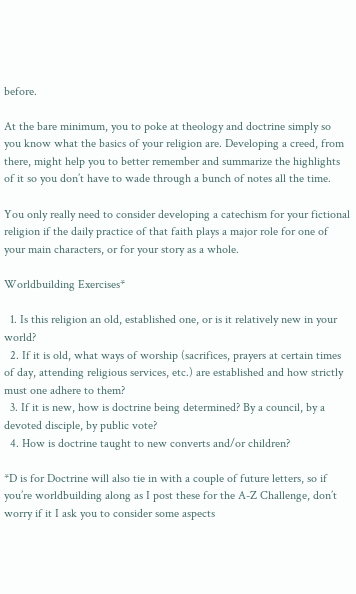before.

At the bare minimum, you to poke at theology and doctrine simply so you know what the basics of your religion are. Developing a creed, from there, might help you to better remember and summarize the highlights of it so you don’t have to wade through a bunch of notes all the time.

You only really need to consider developing a catechism for your fictional religion if the daily practice of that faith plays a major role for one of your main characters, or for your story as a whole.

Worldbuilding Exercises*

  1. Is this religion an old, established one, or is it relatively new in your world?
  2. If it is old, what ways of worship (sacrifices, prayers at certain times of day, attending religious services, etc.) are established and how strictly must one adhere to them?
  3. If it is new, how is doctrine being determined? By a council, by a devoted disciple, by public vote?
  4. How is doctrine taught to new converts and/or children?

*D is for Doctrine will also tie in with a couple of future letters, so if you’re worldbuilding along as I post these for the A-Z Challenge, don’t worry if it I ask you to consider some aspects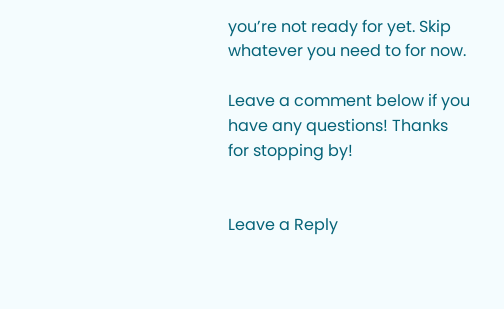you’re not ready for yet. Skip whatever you need to for now.

Leave a comment below if you have any questions! Thanks for stopping by!


Leave a Reply